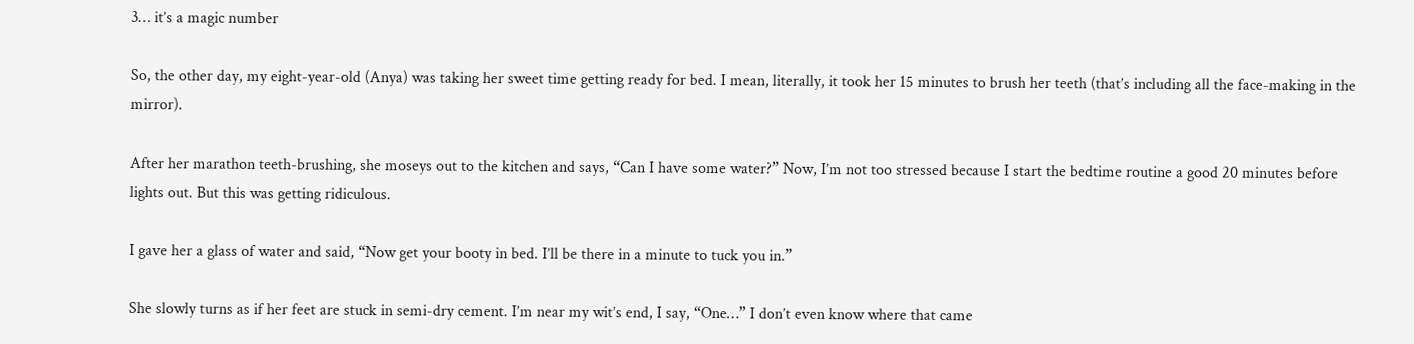3… it’s a magic number

So, the other day, my eight-year-old (Anya) was taking her sweet time getting ready for bed. I mean, literally, it took her 15 minutes to brush her teeth (that’s including all the face-making in the mirror).

After her marathon teeth-brushing, she moseys out to the kitchen and says, “Can I have some water?” Now, I’m not too stressed because I start the bedtime routine a good 20 minutes before lights out. But this was getting ridiculous.

I gave her a glass of water and said, “Now get your booty in bed. I’ll be there in a minute to tuck you in.”

She slowly turns as if her feet are stuck in semi-dry cement. I’m near my wit’s end, I say, “One…” I don’t even know where that came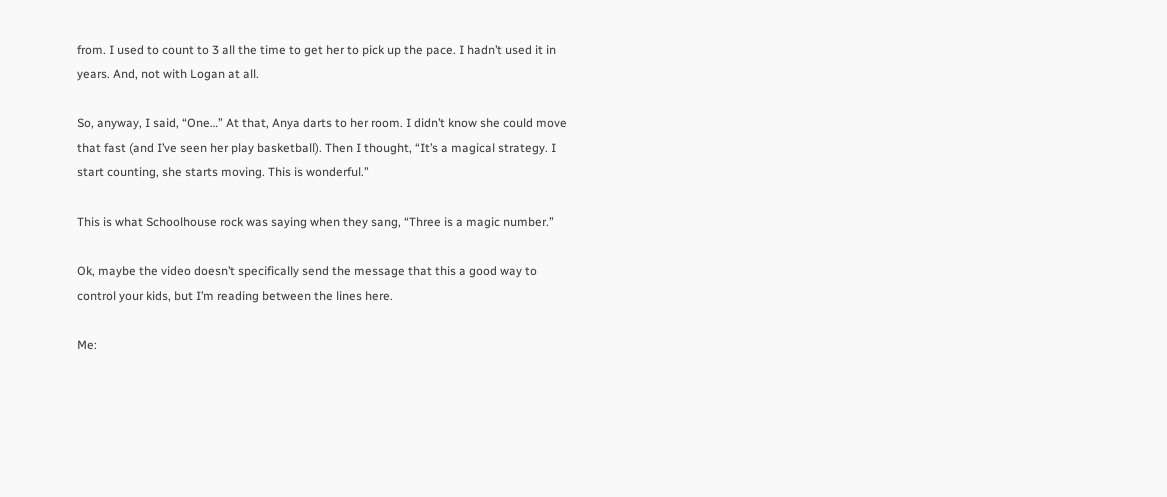from. I used to count to 3 all the time to get her to pick up the pace. I hadn’t used it in years. And, not with Logan at all.

So, anyway, I said, “One…” At that, Anya darts to her room. I didn’t know she could move that fast (and I’ve seen her play basketball). Then I thought, “It’s a magical strategy. I start counting, she starts moving. This is wonderful.”

This is what Schoolhouse rock was saying when they sang, “Three is a magic number.”

Ok, maybe the video doesn’t specifically send the message that this a good way to control your kids, but I’m reading between the lines here.

Me: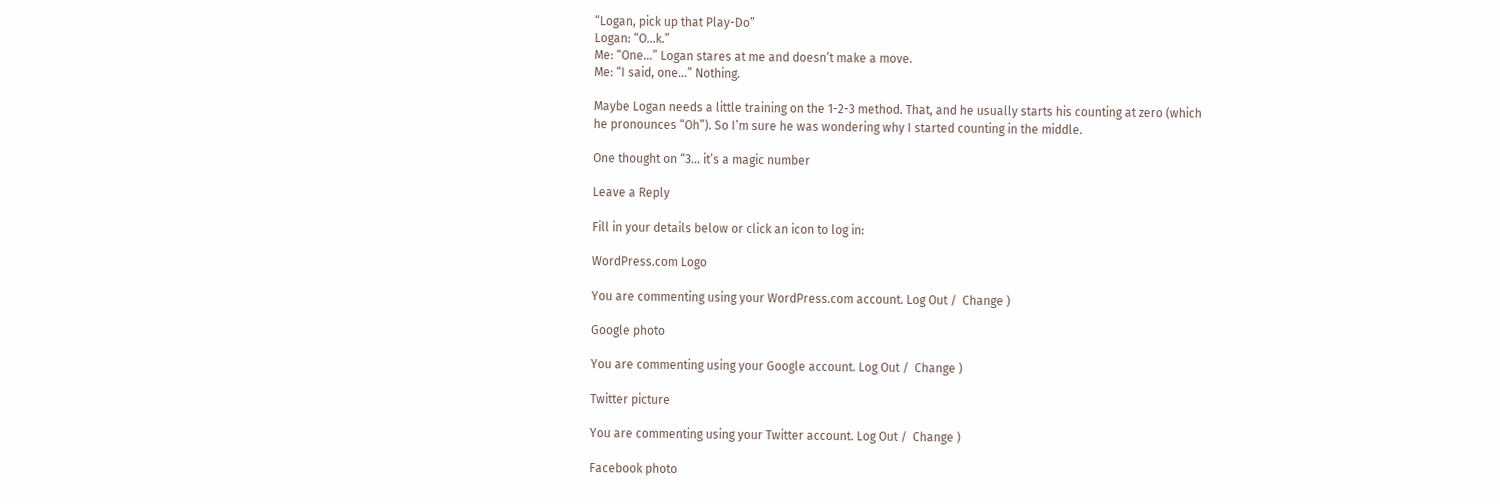“Logan, pick up that Play-Do”
Logan: “O…k.”
Me: “One…” Logan stares at me and doesn’t make a move.
Me: “I said, one…” Nothing.

Maybe Logan needs a little training on the 1-2-3 method. That, and he usually starts his counting at zero (which he pronounces “Oh”). So I’m sure he was wondering why I started counting in the middle.

One thought on “3… it’s a magic number

Leave a Reply

Fill in your details below or click an icon to log in:

WordPress.com Logo

You are commenting using your WordPress.com account. Log Out /  Change )

Google photo

You are commenting using your Google account. Log Out /  Change )

Twitter picture

You are commenting using your Twitter account. Log Out /  Change )

Facebook photo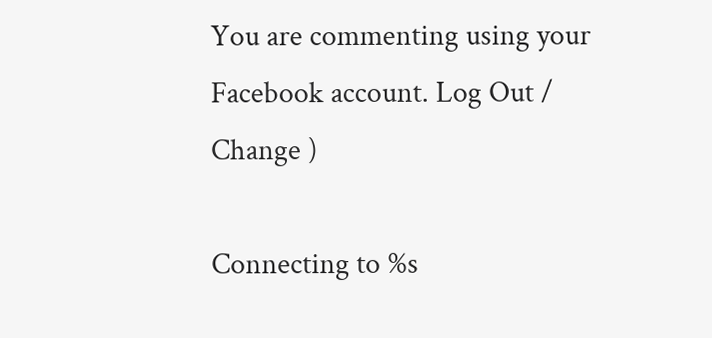You are commenting using your Facebook account. Log Out /  Change )

Connecting to %s